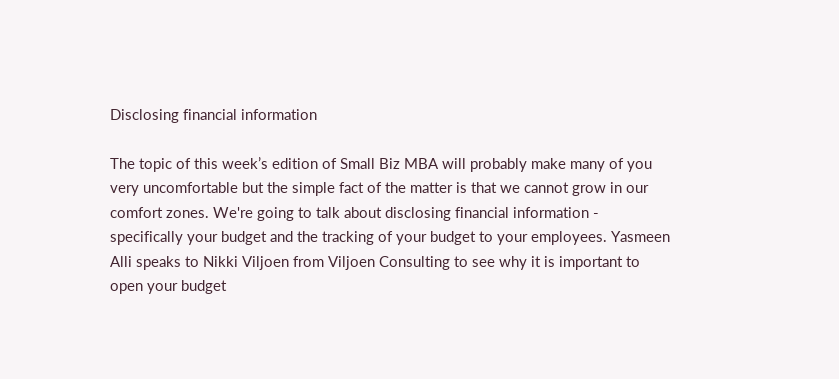Disclosing financial information

The topic of this week’s edition of Small Biz MBA will probably make many of you very uncomfortable but the simple fact of the matter is that we cannot grow in our comfort zones. We're going to talk about disclosing financial information - specifically your budget and the tracking of your budget to your employees. Yasmeen Alli speaks to Nikki Viljoen from Viljoen Consulting to see why it is important to open your budget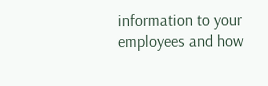information to your employees and how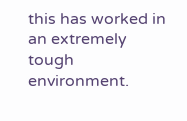this has worked in an extremely tough environment.